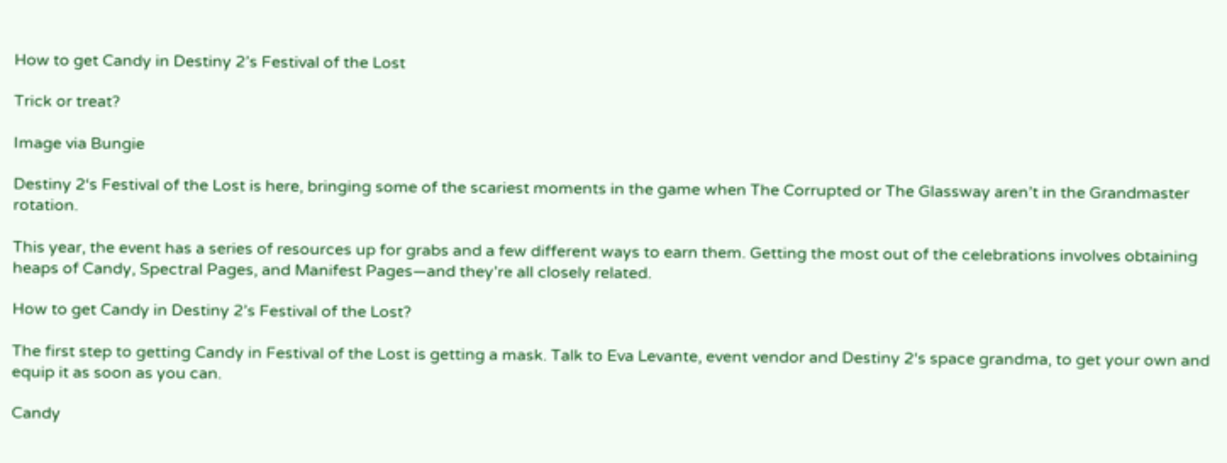How to get Candy in Destiny 2’s Festival of the Lost

Trick or treat?

Image via Bungie

Destiny 2‘s Festival of the Lost is here, bringing some of the scariest moments in the game when The Corrupted or The Glassway aren’t in the Grandmaster rotation.

This year, the event has a series of resources up for grabs and a few different ways to earn them. Getting the most out of the celebrations involves obtaining heaps of Candy, Spectral Pages, and Manifest Pages—and they’re all closely related.

How to get Candy in Destiny 2’s Festival of the Lost?

The first step to getting Candy in Festival of the Lost is getting a mask. Talk to Eva Levante, event vendor and Destiny 2‘s space grandma, to get your own and equip it as soon as you can.

Candy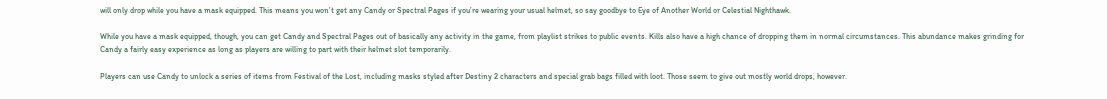will only drop while you have a mask equipped. This means you won’t get any Candy or Spectral Pages if you’re wearing your usual helmet, so say goodbye to Eye of Another World or Celestial Nighthawk.

While you have a mask equipped, though, you can get Candy and Spectral Pages out of basically any activity in the game, from playlist strikes to public events. Kills also have a high chance of dropping them in normal circumstances. This abundance makes grinding for Candy a fairly easy experience as long as players are willing to part with their helmet slot temporarily.

Players can use Candy to unlock a series of items from Festival of the Lost, including masks styled after Destiny 2 characters and special grab bags filled with loot. Those seem to give out mostly world drops, however.